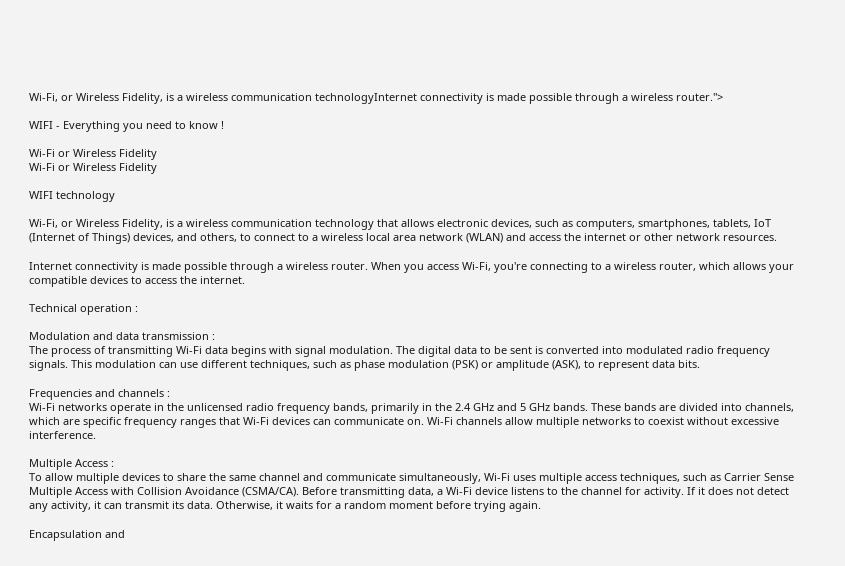Wi-Fi, or Wireless Fidelity, is a wireless communication technologyInternet connectivity is made possible through a wireless router.">

WIFI - Everything you need to know !

Wi-Fi or Wireless Fidelity
Wi-Fi or Wireless Fidelity

WIFI technology

Wi-Fi, or Wireless Fidelity, is a wireless communication technology that allows electronic devices, such as computers, smartphones, tablets, IoT (Internet of Things) devices, and others, to connect to a wireless local area network (WLAN) and access the internet or other network resources.

Internet connectivity is made possible through a wireless router. When you access Wi-Fi, you're connecting to a wireless router, which allows your compatible devices to access the internet.

Technical operation :

Modulation and data transmission :
The process of transmitting Wi-Fi data begins with signal modulation. The digital data to be sent is converted into modulated radio frequency signals. This modulation can use different techniques, such as phase modulation (PSK) or amplitude (ASK), to represent data bits.

Frequencies and channels :
Wi-Fi networks operate in the unlicensed radio frequency bands, primarily in the 2.4 GHz and 5 GHz bands. These bands are divided into channels, which are specific frequency ranges that Wi-Fi devices can communicate on. Wi-Fi channels allow multiple networks to coexist without excessive interference.

Multiple Access :
To allow multiple devices to share the same channel and communicate simultaneously, Wi-Fi uses multiple access techniques, such as Carrier Sense Multiple Access with Collision Avoidance (CSMA/CA). Before transmitting data, a Wi-Fi device listens to the channel for activity. If it does not detect any activity, it can transmit its data. Otherwise, it waits for a random moment before trying again.

Encapsulation and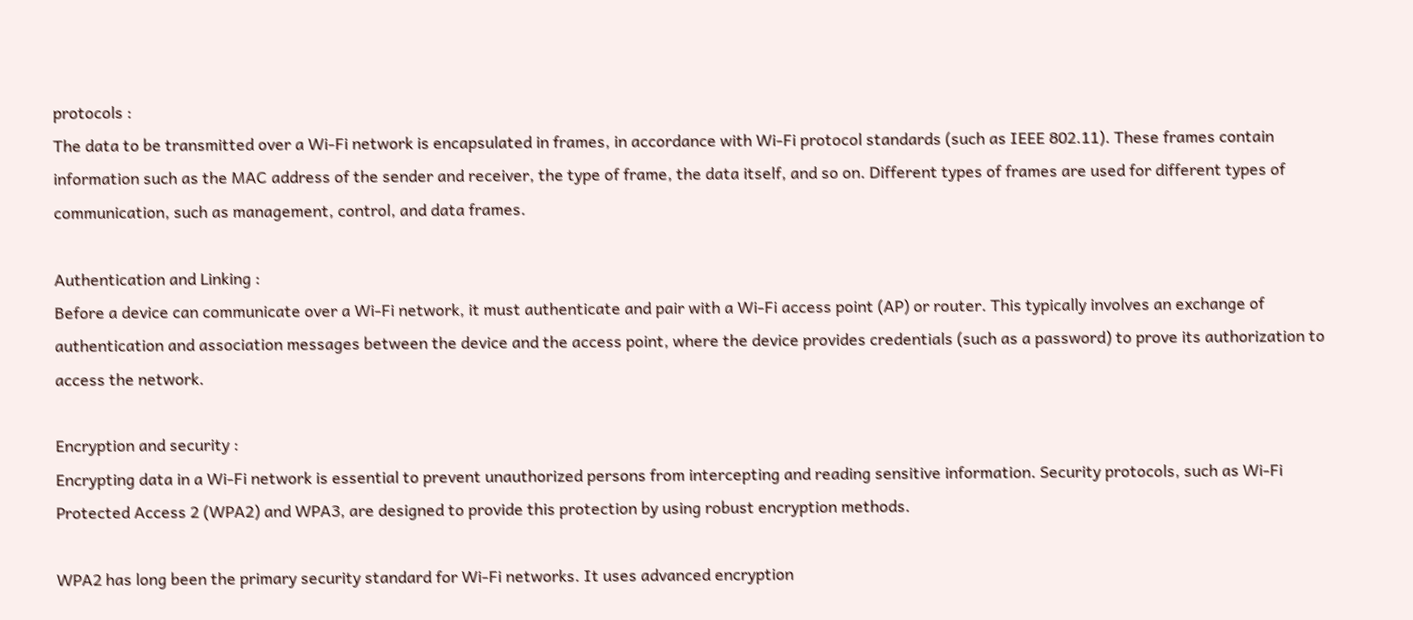protocols :
The data to be transmitted over a Wi-Fi network is encapsulated in frames, in accordance with Wi-Fi protocol standards (such as IEEE 802.11). These frames contain information such as the MAC address of the sender and receiver, the type of frame, the data itself, and so on. Different types of frames are used for different types of communication, such as management, control, and data frames.

Authentication and Linking :
Before a device can communicate over a Wi-Fi network, it must authenticate and pair with a Wi-Fi access point (AP) or router. This typically involves an exchange of authentication and association messages between the device and the access point, where the device provides credentials (such as a password) to prove its authorization to access the network.

Encryption and security :
Encrypting data in a Wi-Fi network is essential to prevent unauthorized persons from intercepting and reading sensitive information. Security protocols, such as Wi-Fi Protected Access 2 (WPA2) and WPA3, are designed to provide this protection by using robust encryption methods.

WPA2 has long been the primary security standard for Wi-Fi networks. It uses advanced encryption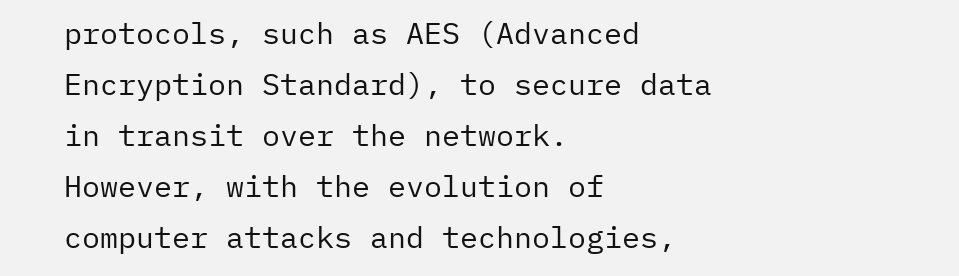protocols, such as AES (Advanced Encryption Standard), to secure data in transit over the network. However, with the evolution of computer attacks and technologies,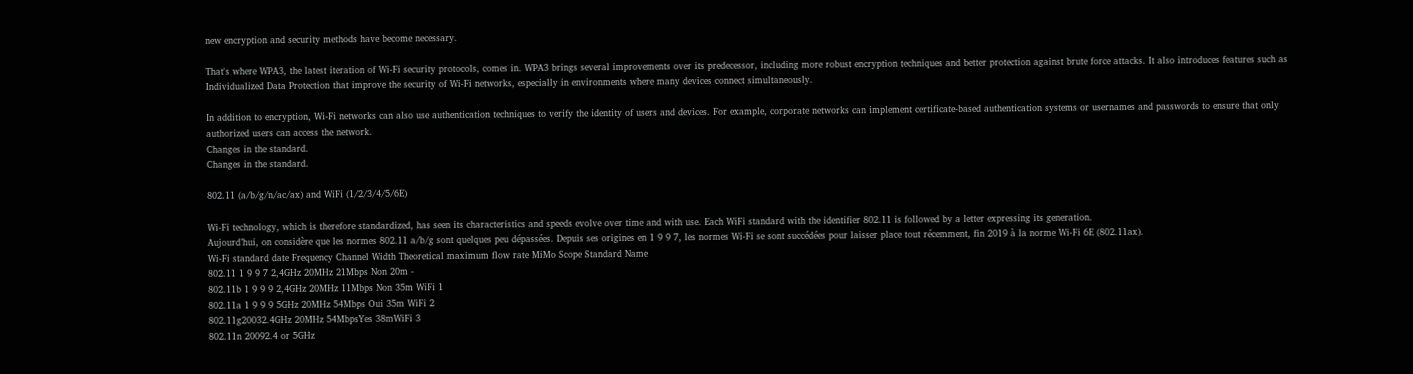new encryption and security methods have become necessary.

That's where WPA3, the latest iteration of Wi-Fi security protocols, comes in. WPA3 brings several improvements over its predecessor, including more robust encryption techniques and better protection against brute force attacks. It also introduces features such as Individualized Data Protection that improve the security of Wi-Fi networks, especially in environments where many devices connect simultaneously.

In addition to encryption, Wi-Fi networks can also use authentication techniques to verify the identity of users and devices. For example, corporate networks can implement certificate-based authentication systems or usernames and passwords to ensure that only authorized users can access the network.
Changes in the standard.
Changes in the standard.

802.11 (a/b/g/n/ac/ax) and WiFi (1/2/3/4/5/6E)

Wi-Fi technology, which is therefore standardized, has seen its characteristics and speeds evolve over time and with use. Each WiFi standard with the identifier 802.11 is followed by a letter expressing its generation.
Aujourd’hui, on considère que les normes 802.11 a/b/g sont quelques peu dépassées. Depuis ses origines en 1 9 9 7, les normes Wi-Fi se sont succédées pour laisser place tout récemment, fin 2019 à la norme Wi-Fi 6E (802.11ax).
Wi-Fi standard date Frequency Channel Width Theoretical maximum flow rate MiMo Scope Standard Name
802.11 1 9 9 7 2,4GHz 20MHz 21Mbps Non 20m -
802.11b 1 9 9 9 2,4GHz 20MHz 11Mbps Non 35m WiFi 1
802.11a 1 9 9 9 5GHz 20MHz 54Mbps Oui 35m WiFi 2
802.11g20032.4GHz 20MHz 54MbpsYes 38mWiFi 3
802.11n 20092.4 or 5GHz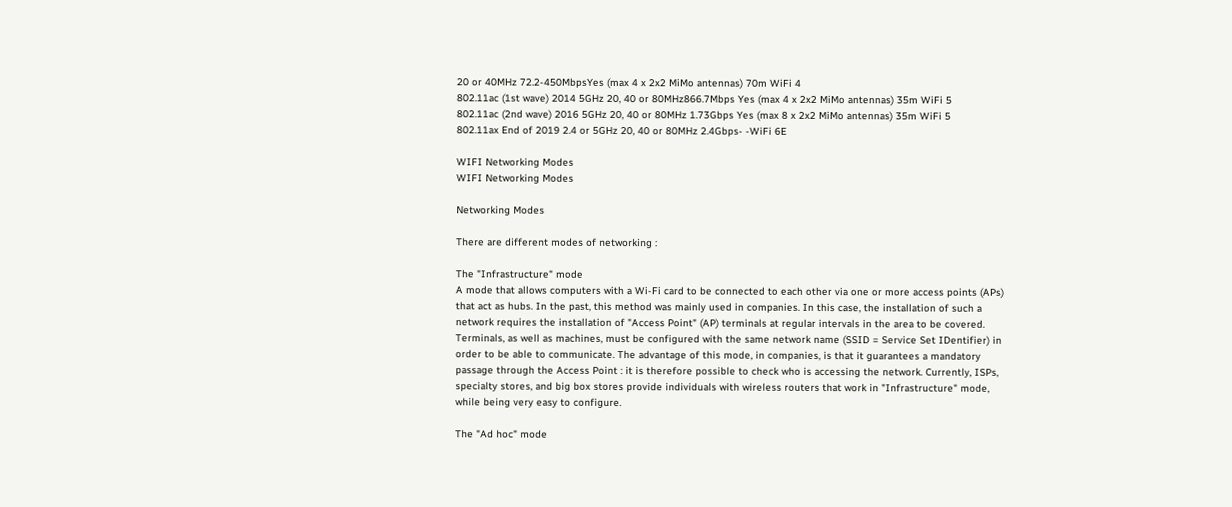20 or 40MHz 72.2-450MbpsYes (max 4 x 2x2 MiMo antennas) 70m WiFi 4
802.11ac (1st wave) 2014 5GHz 20, 40 or 80MHz866.7Mbps Yes (max 4 x 2x2 MiMo antennas) 35m WiFi 5
802.11ac (2nd wave) 2016 5GHz 20, 40 or 80MHz 1.73Gbps Yes (max 8 x 2x2 MiMo antennas) 35m WiFi 5
802.11ax End of 2019 2.4 or 5GHz 20, 40 or 80MHz 2.4Gbps- -WiFi 6E

WIFI Networking Modes
WIFI Networking Modes

Networking Modes

There are different modes of networking :

The "Infrastructure" mode
A mode that allows computers with a Wi-Fi card to be connected to each other via one or more access points (APs) that act as hubs. In the past, this method was mainly used in companies. In this case, the installation of such a network requires the installation of "Access Point" (AP) terminals at regular intervals in the area to be covered. Terminals, as well as machines, must be configured with the same network name (SSID = Service Set IDentifier) in order to be able to communicate. The advantage of this mode, in companies, is that it guarantees a mandatory passage through the Access Point : it is therefore possible to check who is accessing the network. Currently, ISPs, specialty stores, and big box stores provide individuals with wireless routers that work in "Infrastructure" mode, while being very easy to configure.

The "Ad hoc" mode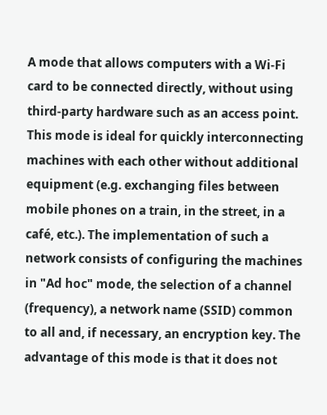A mode that allows computers with a Wi-Fi card to be connected directly, without using third-party hardware such as an access point. This mode is ideal for quickly interconnecting machines with each other without additional equipment (e.g. exchanging files between mobile phones on a train, in the street, in a café, etc.). The implementation of such a network consists of configuring the machines in "Ad hoc" mode, the selection of a channel (frequency), a network name (SSID) common to all and, if necessary, an encryption key. The advantage of this mode is that it does not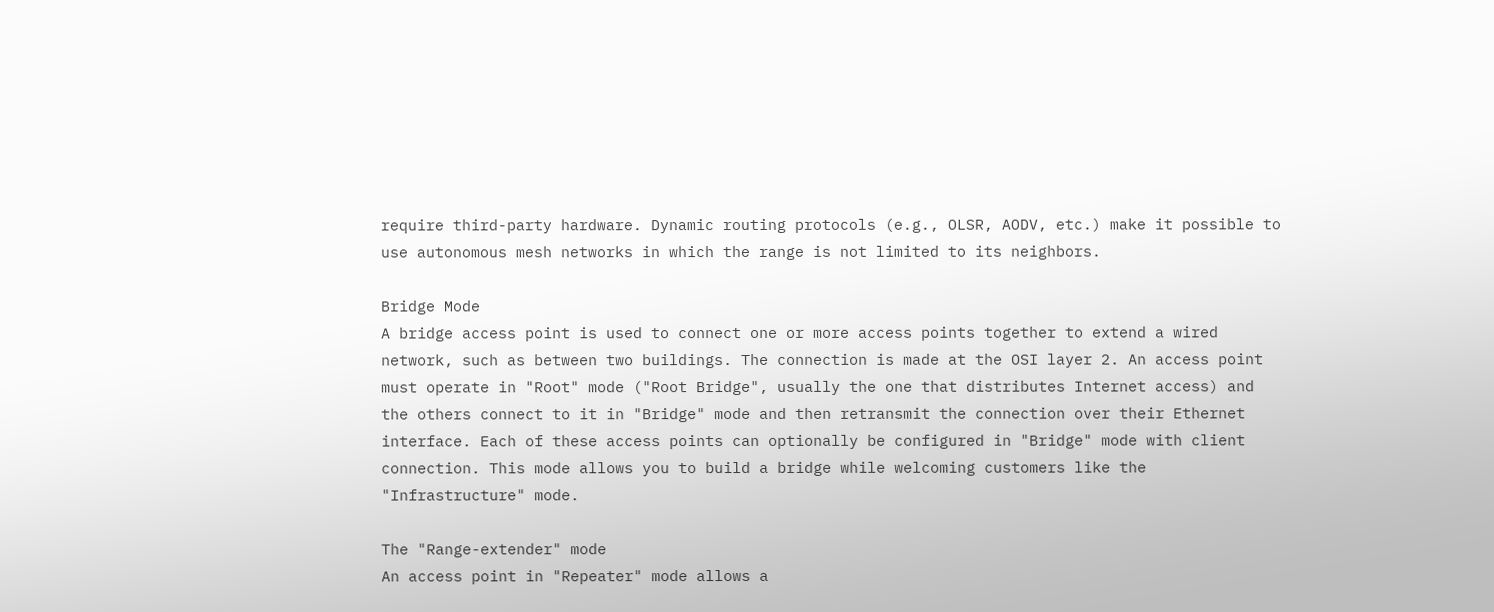require third-party hardware. Dynamic routing protocols (e.g., OLSR, AODV, etc.) make it possible to use autonomous mesh networks in which the range is not limited to its neighbors.

Bridge Mode
A bridge access point is used to connect one or more access points together to extend a wired network, such as between two buildings. The connection is made at the OSI layer 2. An access point must operate in "Root" mode ("Root Bridge", usually the one that distributes Internet access) and the others connect to it in "Bridge" mode and then retransmit the connection over their Ethernet interface. Each of these access points can optionally be configured in "Bridge" mode with client connection. This mode allows you to build a bridge while welcoming customers like the "Infrastructure" mode.

The "Range-extender" mode
An access point in "Repeater" mode allows a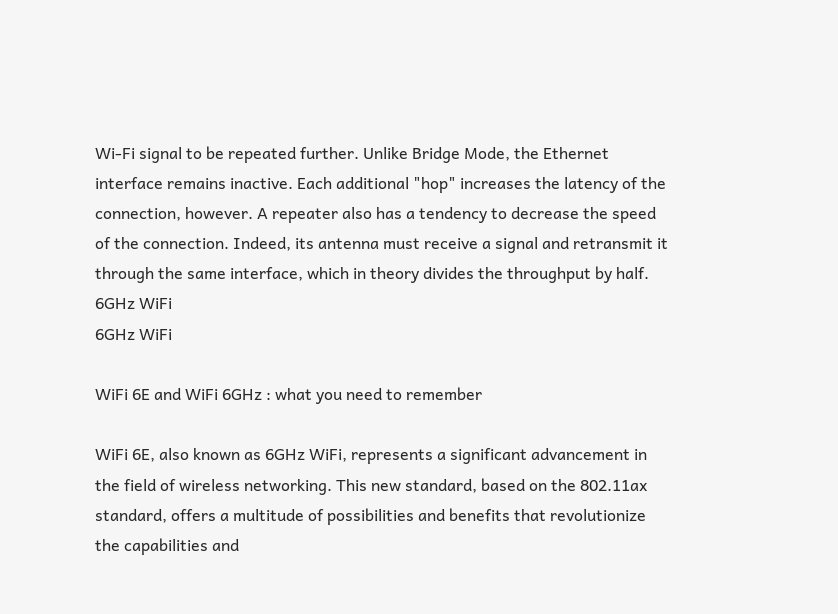Wi-Fi signal to be repeated further. Unlike Bridge Mode, the Ethernet interface remains inactive. Each additional "hop" increases the latency of the connection, however. A repeater also has a tendency to decrease the speed of the connection. Indeed, its antenna must receive a signal and retransmit it through the same interface, which in theory divides the throughput by half.
6GHz WiFi
6GHz WiFi

WiFi 6E and WiFi 6GHz : what you need to remember

WiFi 6E, also known as 6GHz WiFi, represents a significant advancement in the field of wireless networking. This new standard, based on the 802.11ax standard, offers a multitude of possibilities and benefits that revolutionize the capabilities and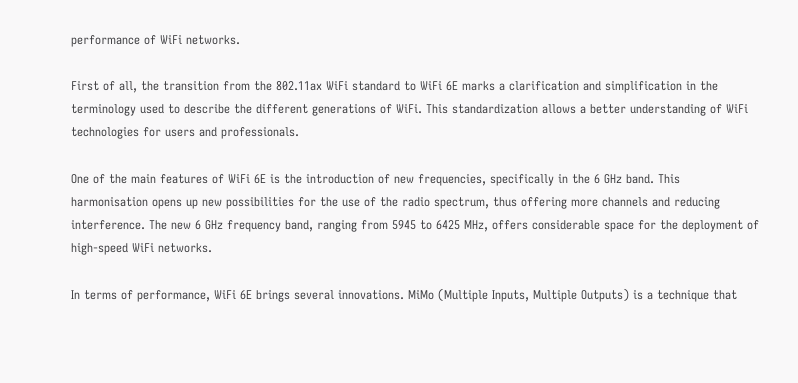performance of WiFi networks.

First of all, the transition from the 802.11ax WiFi standard to WiFi 6E marks a clarification and simplification in the terminology used to describe the different generations of WiFi. This standardization allows a better understanding of WiFi technologies for users and professionals.

One of the main features of WiFi 6E is the introduction of new frequencies, specifically in the 6 GHz band. This harmonisation opens up new possibilities for the use of the radio spectrum, thus offering more channels and reducing interference. The new 6 GHz frequency band, ranging from 5945 to 6425 MHz, offers considerable space for the deployment of high-speed WiFi networks.

In terms of performance, WiFi 6E brings several innovations. MiMo (Multiple Inputs, Multiple Outputs) is a technique that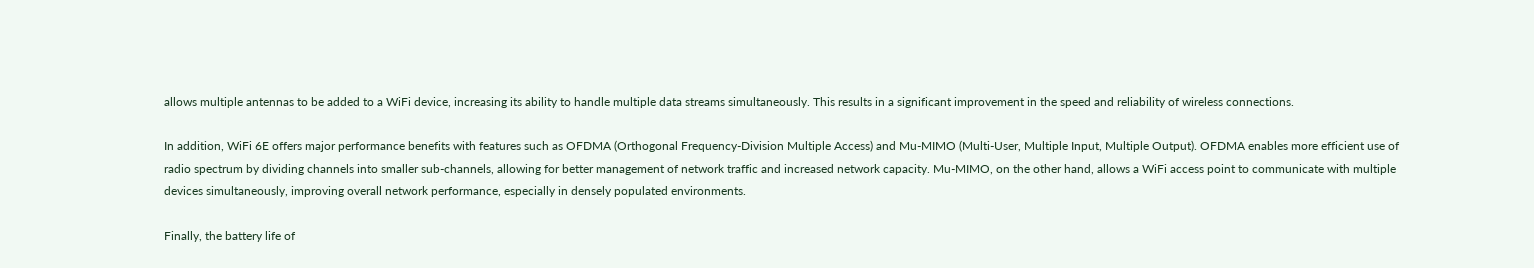allows multiple antennas to be added to a WiFi device, increasing its ability to handle multiple data streams simultaneously. This results in a significant improvement in the speed and reliability of wireless connections.

In addition, WiFi 6E offers major performance benefits with features such as OFDMA (Orthogonal Frequency-Division Multiple Access) and Mu-MIMO (Multi-User, Multiple Input, Multiple Output). OFDMA enables more efficient use of radio spectrum by dividing channels into smaller sub-channels, allowing for better management of network traffic and increased network capacity. Mu-MIMO, on the other hand, allows a WiFi access point to communicate with multiple devices simultaneously, improving overall network performance, especially in densely populated environments.

Finally, the battery life of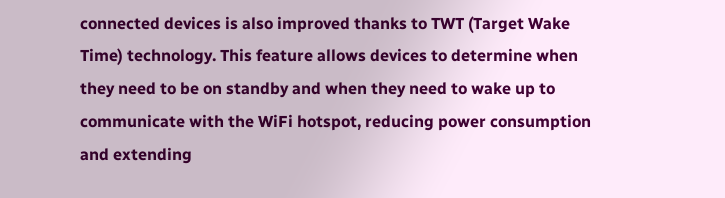connected devices is also improved thanks to TWT (Target Wake Time) technology. This feature allows devices to determine when they need to be on standby and when they need to wake up to communicate with the WiFi hotspot, reducing power consumption and extending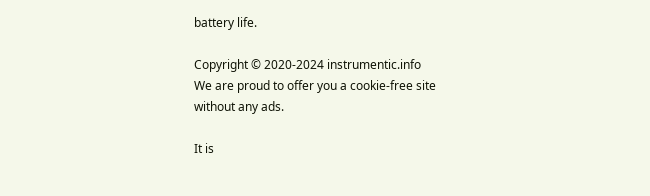battery life.

Copyright © 2020-2024 instrumentic.info
We are proud to offer you a cookie-free site without any ads.

It is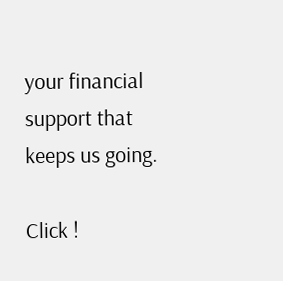your financial support that keeps us going.

Click !